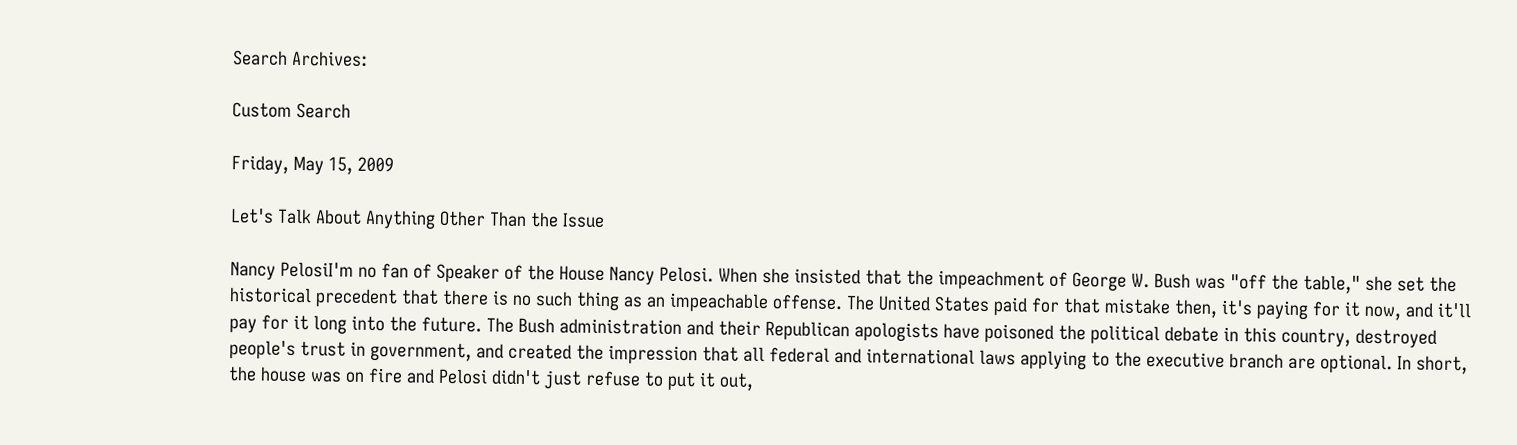Search Archives:

Custom Search

Friday, May 15, 2009

Let's Talk About Anything Other Than the Issue

Nancy PelosiI'm no fan of Speaker of the House Nancy Pelosi. When she insisted that the impeachment of George W. Bush was "off the table," she set the historical precedent that there is no such thing as an impeachable offense. The United States paid for that mistake then, it's paying for it now, and it'll pay for it long into the future. The Bush administration and their Republican apologists have poisoned the political debate in this country, destroyed people's trust in government, and created the impression that all federal and international laws applying to the executive branch are optional. In short, the house was on fire and Pelosi didn't just refuse to put it out,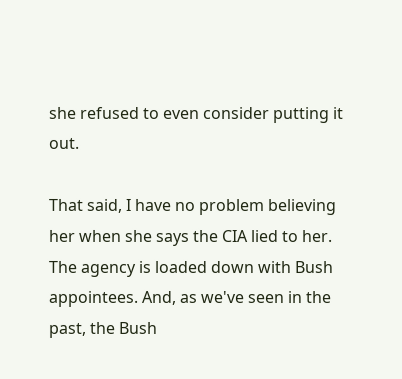she refused to even consider putting it out.

That said, I have no problem believing her when she says the CIA lied to her. The agency is loaded down with Bush appointees. And, as we've seen in the past, the Bush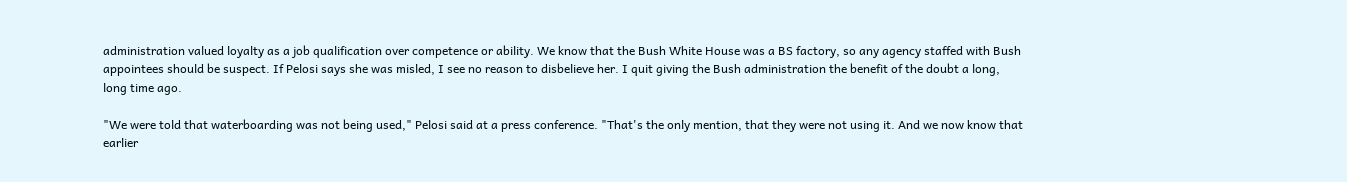administration valued loyalty as a job qualification over competence or ability. We know that the Bush White House was a BS factory, so any agency staffed with Bush appointees should be suspect. If Pelosi says she was misled, I see no reason to disbelieve her. I quit giving the Bush administration the benefit of the doubt a long, long time ago.

"We were told that waterboarding was not being used," Pelosi said at a press conference. "That's the only mention, that they were not using it. And we now know that earlier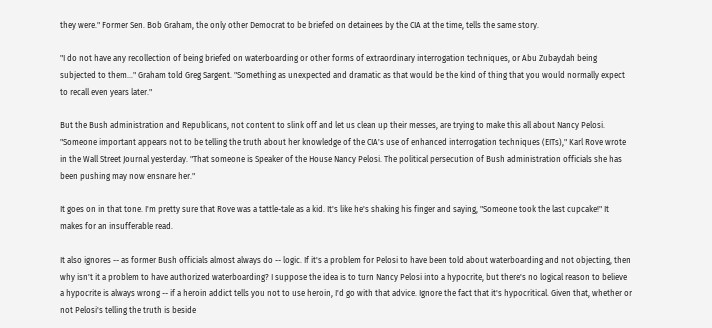they were." Former Sen. Bob Graham, the only other Democrat to be briefed on detainees by the CIA at the time, tells the same story.

"I do not have any recollection of being briefed on waterboarding or other forms of extraordinary interrogation techniques, or Abu Zubaydah being subjected to them..." Graham told Greg Sargent. "Something as unexpected and dramatic as that would be the kind of thing that you would normally expect to recall even years later."

But the Bush administration and Republicans, not content to slink off and let us clean up their messes, are trying to make this all about Nancy Pelosi. "Someone important appears not to be telling the truth about her knowledge of the CIA's use of enhanced interrogation techniques (EITs)," Karl Rove wrote in the Wall Street Journal yesterday. "That someone is Speaker of the House Nancy Pelosi. The political persecution of Bush administration officials she has been pushing may now ensnare her."

It goes on in that tone. I'm pretty sure that Rove was a tattle-tale as a kid. It's like he's shaking his finger and saying, "Someone took the last cupcake!" It makes for an insufferable read.

It also ignores -- as former Bush officials almost always do -- logic. If it's a problem for Pelosi to have been told about waterboarding and not objecting, then why isn't it a problem to have authorized waterboarding? I suppose the idea is to turn Nancy Pelosi into a hypocrite, but there's no logical reason to believe a hypocrite is always wrong -- if a heroin addict tells you not to use heroin, I'd go with that advice. Ignore the fact that it's hypocritical. Given that, whether or not Pelosi's telling the truth is beside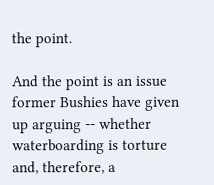the point.

And the point is an issue former Bushies have given up arguing -- whether waterboarding is torture and, therefore, a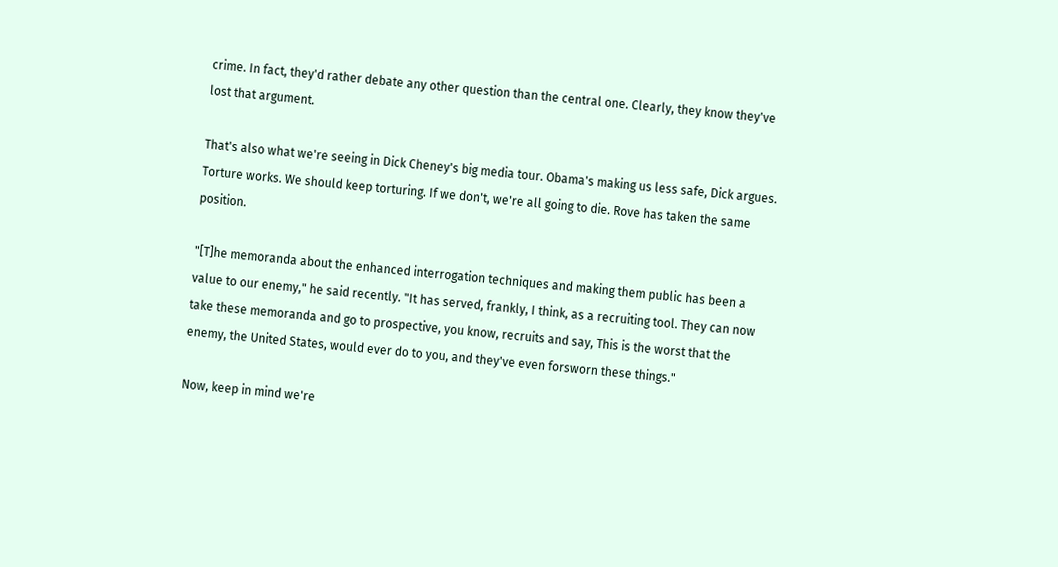crime. In fact, they'd rather debate any other question than the central one. Clearly, they know they've lost that argument.

That's also what we're seeing in Dick Cheney's big media tour. Obama's making us less safe, Dick argues. Torture works. We should keep torturing. If we don't, we're all going to die. Rove has taken the same position.

"[T]he memoranda about the enhanced interrogation techniques and making them public has been a value to our enemy," he said recently. "It has served, frankly, I think, as a recruiting tool. They can now take these memoranda and go to prospective, you know, recruits and say, This is the worst that the enemy, the United States, would ever do to you, and they've even forsworn these things."

Now, keep in mind we're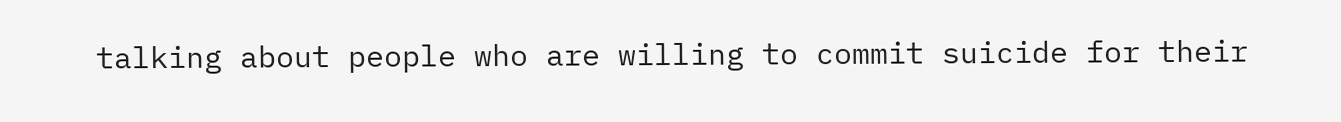talking about people who are willing to commit suicide for their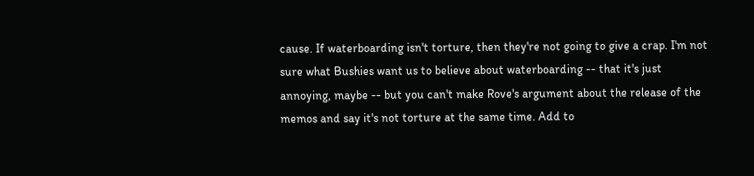cause. If waterboarding isn't torture, then they're not going to give a crap. I'm not sure what Bushies want us to believe about waterboarding -- that it's just annoying, maybe -- but you can't make Rove's argument about the release of the memos and say it's not torture at the same time. Add to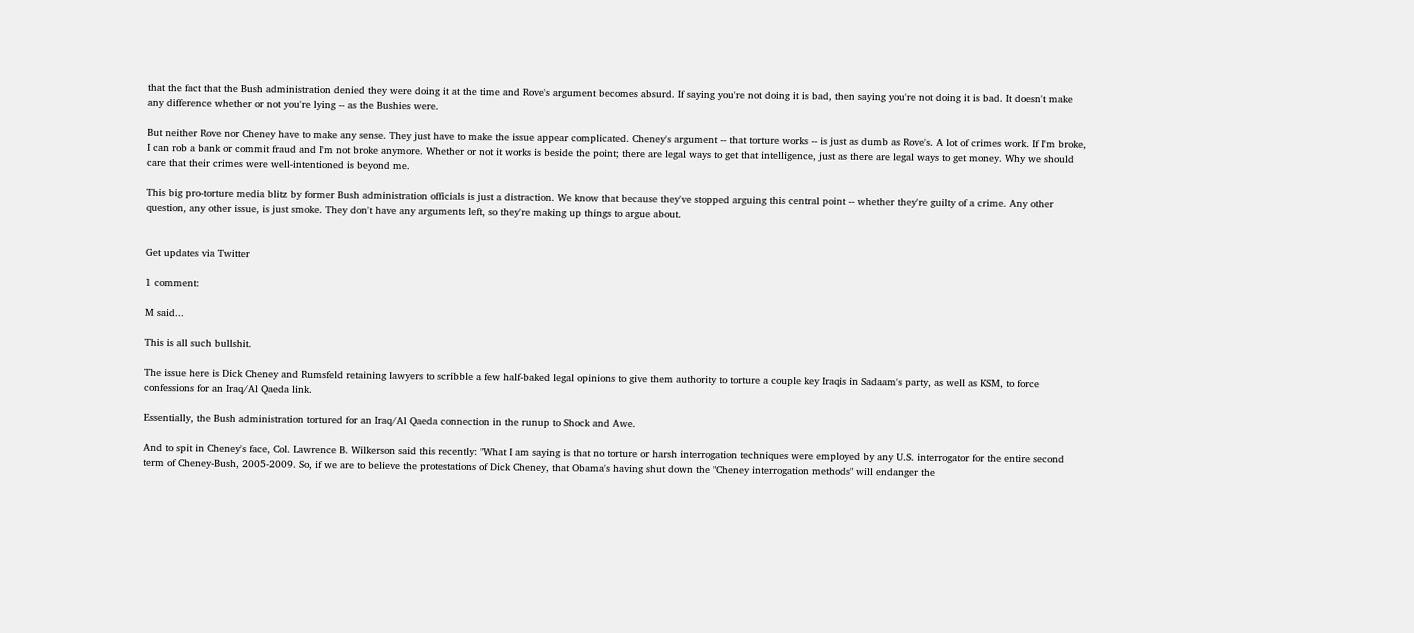that the fact that the Bush administration denied they were doing it at the time and Rove's argument becomes absurd. If saying you're not doing it is bad, then saying you're not doing it is bad. It doesn't make any difference whether or not you're lying -- as the Bushies were.

But neither Rove nor Cheney have to make any sense. They just have to make the issue appear complicated. Cheney's argument -- that torture works -- is just as dumb as Rove's. A lot of crimes work. If I'm broke, I can rob a bank or commit fraud and I'm not broke anymore. Whether or not it works is beside the point; there are legal ways to get that intelligence, just as there are legal ways to get money. Why we should care that their crimes were well-intentioned is beyond me.

This big pro-torture media blitz by former Bush administration officials is just a distraction. We know that because they've stopped arguing this central point -- whether they're guilty of a crime. Any other question, any other issue, is just smoke. They don't have any arguments left, so they're making up things to argue about.


Get updates via Twitter

1 comment:

M said...

This is all such bullshit.

The issue here is Dick Cheney and Rumsfeld retaining lawyers to scribble a few half-baked legal opinions to give them authority to torture a couple key Iraqis in Sadaam's party, as well as KSM, to force confessions for an Iraq/Al Qaeda link.

Essentially, the Bush administration tortured for an Iraq/Al Qaeda connection in the runup to Shock and Awe.

And to spit in Cheney's face, Col. Lawrence B. Wilkerson said this recently: "What I am saying is that no torture or harsh interrogation techniques were employed by any U.S. interrogator for the entire second term of Cheney-Bush, 2005-2009. So, if we are to believe the protestations of Dick Cheney, that Obama's having shut down the "Cheney interrogation methods" will endanger the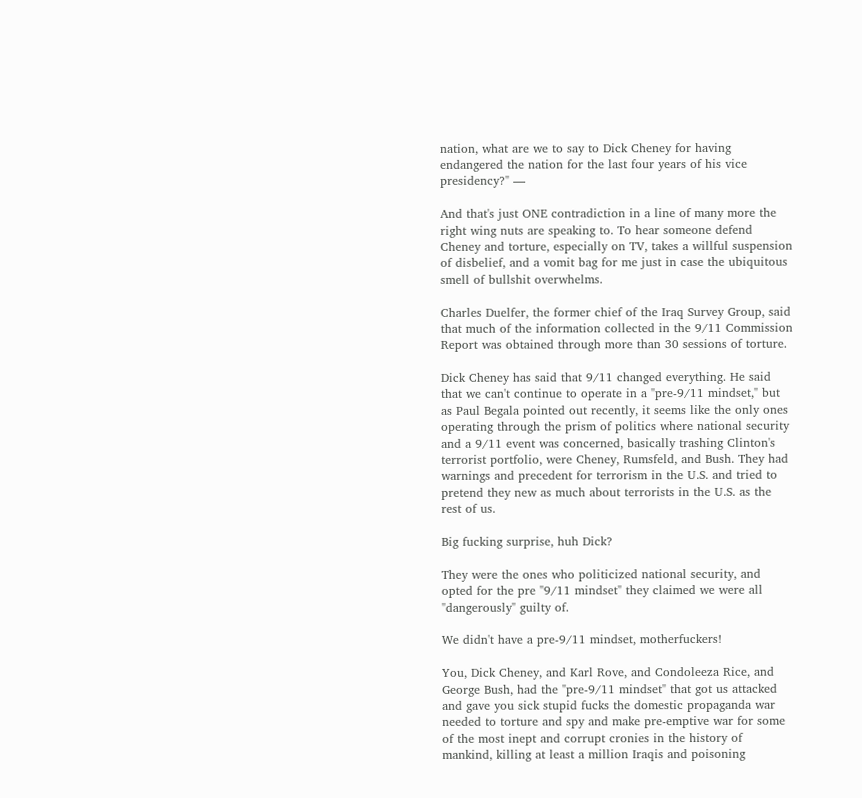nation, what are we to say to Dick Cheney for having endangered the nation for the last four years of his vice presidency?" —

And that's just ONE contradiction in a line of many more the right wing nuts are speaking to. To hear someone defend Cheney and torture, especially on TV, takes a willful suspension of disbelief, and a vomit bag for me just in case the ubiquitous smell of bullshit overwhelms.

Charles Duelfer, the former chief of the Iraq Survey Group, said that much of the information collected in the 9/11 Commission Report was obtained through more than 30 sessions of torture.

Dick Cheney has said that 9/11 changed everything. He said that we can't continue to operate in a "pre-9/11 mindset," but as Paul Begala pointed out recently, it seems like the only ones operating through the prism of politics where national security and a 9/11 event was concerned, basically trashing Clinton's terrorist portfolio, were Cheney, Rumsfeld, and Bush. They had warnings and precedent for terrorism in the U.S. and tried to pretend they new as much about terrorists in the U.S. as the rest of us.

Big fucking surprise, huh Dick?

They were the ones who politicized national security, and opted for the pre "9/11 mindset" they claimed we were all "dangerously" guilty of.

We didn't have a pre-9/11 mindset, motherfuckers!

You, Dick Cheney, and Karl Rove, and Condoleeza Rice, and George Bush, had the "pre-9/11 mindset" that got us attacked and gave you sick stupid fucks the domestic propaganda war needed to torture and spy and make pre-emptive war for some of the most inept and corrupt cronies in the history of mankind, killing at least a million Iraqis and poisoning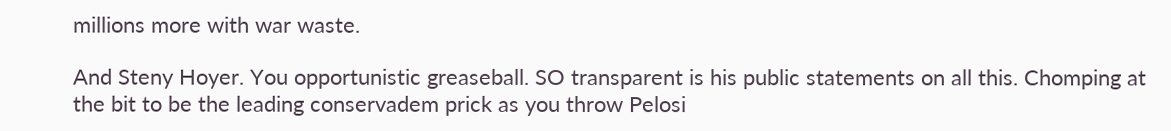millions more with war waste.

And Steny Hoyer. You opportunistic greaseball. SO transparent is his public statements on all this. Chomping at the bit to be the leading conservadem prick as you throw Pelosi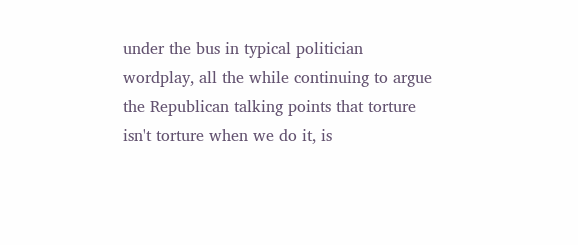under the bus in typical politician wordplay, all the while continuing to argue the Republican talking points that torture isn't torture when we do it, is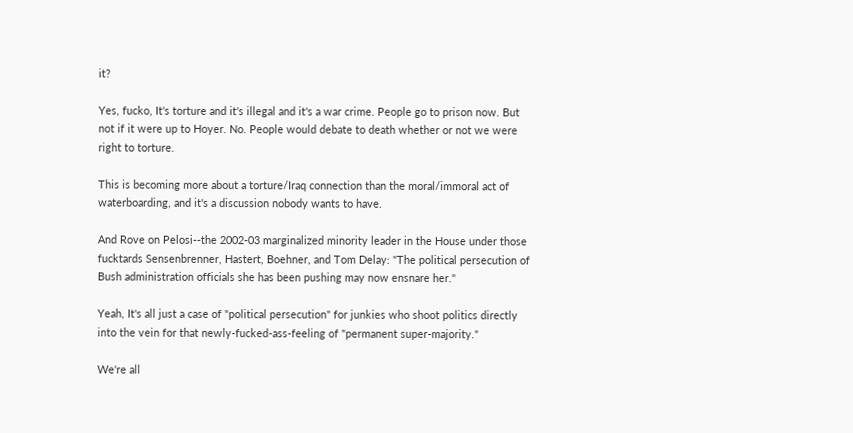it?

Yes, fucko, It's torture and it's illegal and it's a war crime. People go to prison now. But not if it were up to Hoyer. No. People would debate to death whether or not we were right to torture.

This is becoming more about a torture/Iraq connection than the moral/immoral act of waterboarding, and it's a discussion nobody wants to have.

And Rove on Pelosi--the 2002-03 marginalized minority leader in the House under those fucktards Sensenbrenner, Hastert, Boehner, and Tom Delay: "The political persecution of Bush administration officials she has been pushing may now ensnare her."

Yeah, It's all just a case of "political persecution" for junkies who shoot politics directly into the vein for that newly-fucked-ass-feeling of "permanent super-majority."

We're all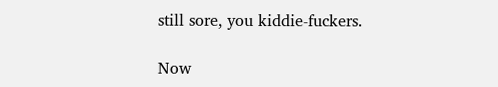still sore, you kiddie-fuckers.

Now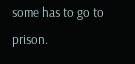some has to go to prison.